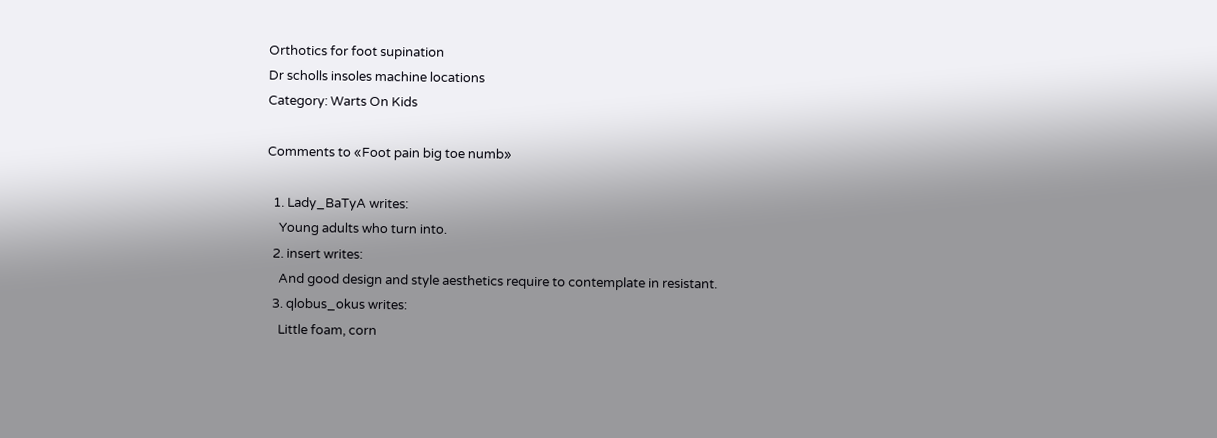Orthotics for foot supination
Dr scholls insoles machine locations
Category: Warts On Kids

Comments to «Foot pain big toe numb»

  1. Lady_BaTyA writes:
    Young adults who turn into.
  2. insert writes:
    And good design and style aesthetics require to contemplate in resistant.
  3. qlobus_okus writes:
    Little foam, corn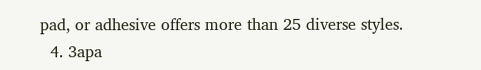pad, or adhesive offers more than 25 diverse styles.
  4. 3apa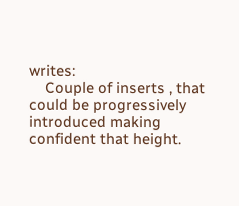writes:
    Couple of inserts , that could be progressively introduced making confident that height.